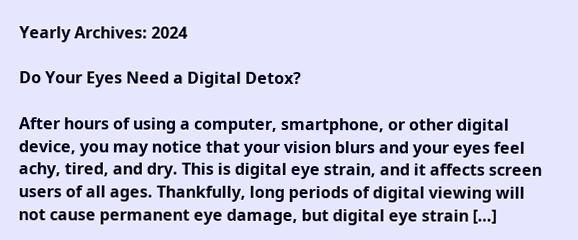Yearly Archives: 2024

Do Your Eyes Need a Digital Detox?

After hours of using a computer, smartphone, or other digital device, you may notice that your vision blurs and your eyes feel achy, tired, and dry. This is digital eye strain, and it affects screen users of all ages. Thankfully, long periods of digital viewing will not cause permanent eye damage, but digital eye strain […]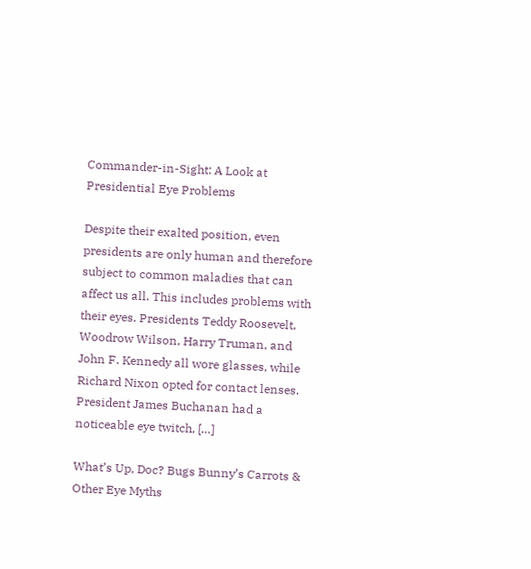Commander-in-Sight: A Look at Presidential Eye Problems

Despite their exalted position, even presidents are only human and therefore subject to common maladies that can affect us all. This includes problems with their eyes. Presidents Teddy Roosevelt, Woodrow Wilson, Harry Truman, and John F. Kennedy all wore glasses, while Richard Nixon opted for contact lenses. President James Buchanan had a noticeable eye twitch, […]

What’s Up, Doc? Bugs Bunny’s Carrots & Other Eye Myths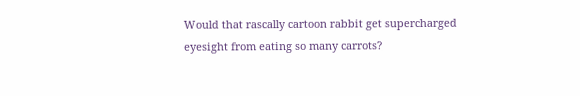Would that rascally cartoon rabbit get supercharged eyesight from eating so many carrots?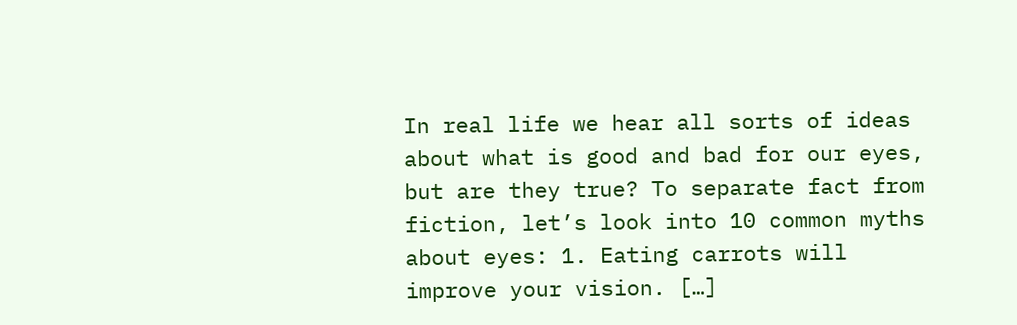In real life we hear all sorts of ideas about what is good and bad for our eyes, but are they true? To separate fact from fiction, let’s look into 10 common myths about eyes: 1. Eating carrots will improve your vision. […]